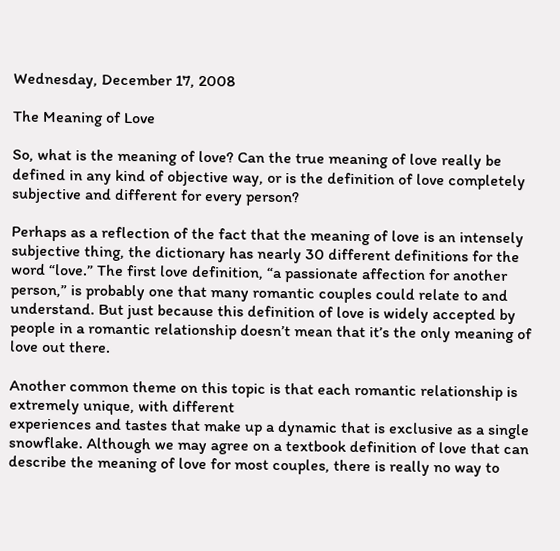Wednesday, December 17, 2008

The Meaning of Love

So, what is the meaning of love? Can the true meaning of love really be defined in any kind of objective way, or is the definition of love completely subjective and different for every person?

Perhaps as a reflection of the fact that the meaning of love is an intensely subjective thing, the dictionary has nearly 30 different definitions for the word “love.” The first love definition, “a passionate affection for another person,” is probably one that many romantic couples could relate to and understand. But just because this definition of love is widely accepted by people in a romantic relationship doesn’t mean that it’s the only meaning of love out there.

Another common theme on this topic is that each romantic relationship is extremely unique, with different
experiences and tastes that make up a dynamic that is exclusive as a single snowflake. Although we may agree on a textbook definition of love that can describe the meaning of love for most couples, there is really no way to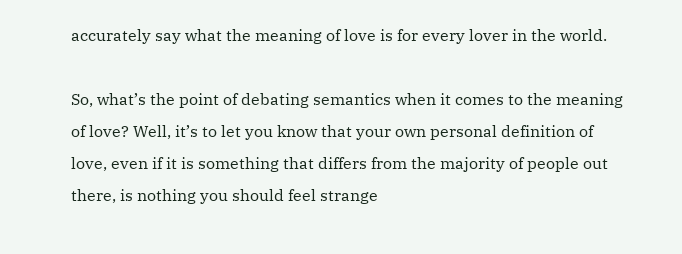accurately say what the meaning of love is for every lover in the world.

So, what’s the point of debating semantics when it comes to the meaning of love? Well, it’s to let you know that your own personal definition of love, even if it is something that differs from the majority of people out there, is nothing you should feel strange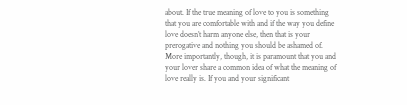about. If the true meaning of love to you is something that you are comfortable with and if the way you define love doesn’t harm anyone else, then that is your prerogative and nothing you should be ashamed of.
More importantly, though, it is paramount that you and your lover share a common idea of what the meaning of love really is. If you and your significant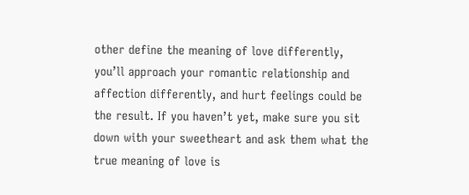other define the meaning of love differently, you’ll approach your romantic relationship and affection differently, and hurt feelings could be the result. If you haven’t yet, make sure you sit down with your sweetheart and ask them what the true meaning of love is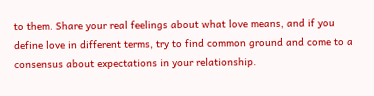to them. Share your real feelings about what love means, and if you define love in different terms, try to find common ground and come to a consensus about expectations in your relationship.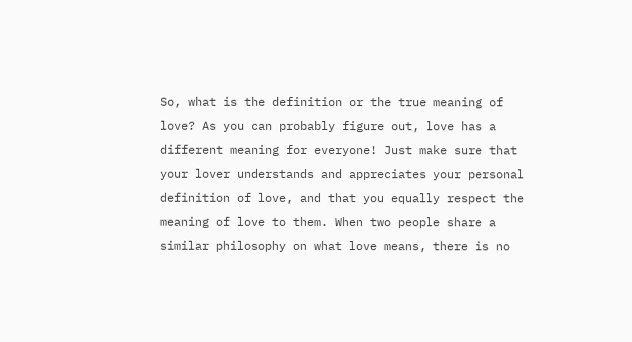So, what is the definition or the true meaning of love? As you can probably figure out, love has a different meaning for everyone! Just make sure that your lover understands and appreciates your personal definition of love, and that you equally respect the meaning of love to them. When two people share a similar philosophy on what love means, there is no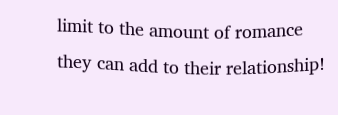limit to the amount of romance they can add to their relationship!